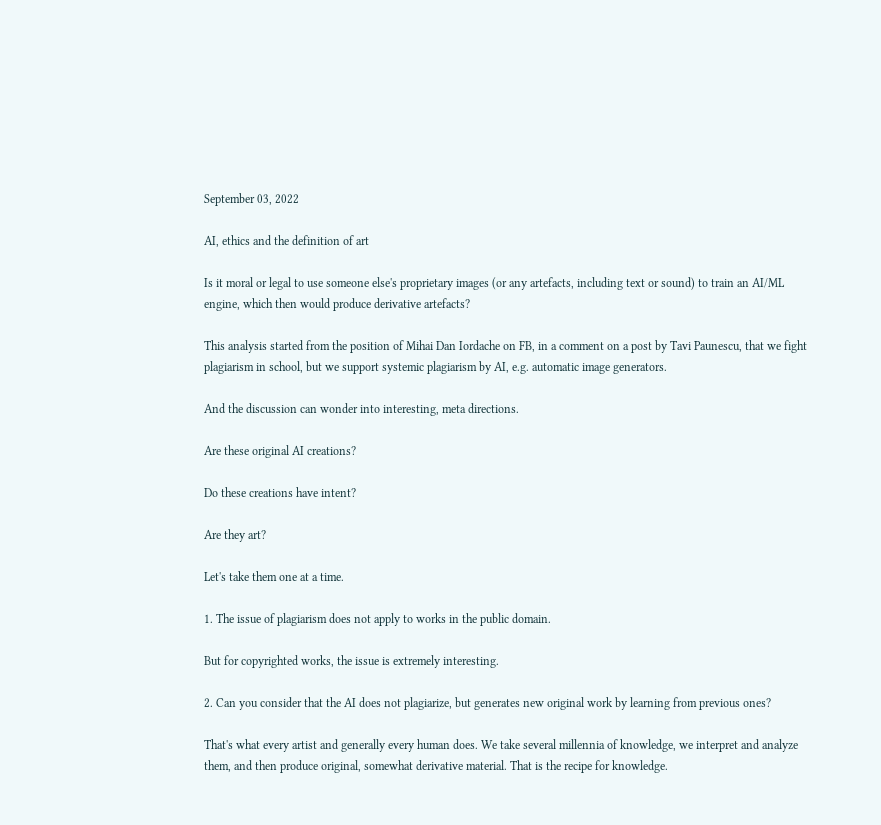September 03, 2022

AI, ethics and the definition of art

Is it moral or legal to use someone else's proprietary images (or any artefacts, including text or sound) to train an AI/ML engine, which then would produce derivative artefacts?

This analysis started from the position of Mihai Dan Iordache on FB, in a comment on a post by Tavi Paunescu, that we fight plagiarism in school, but we support systemic plagiarism by AI, e.g. automatic image generators.

And the discussion can wonder into interesting, meta directions.

Are these original AI creations?

Do these creations have intent?

Are they art?

Let's take them one at a time.

1. The issue of plagiarism does not apply to works in the public domain.

But for copyrighted works, the issue is extremely interesting.

2. Can you consider that the AI does not plagiarize, but generates new original work by learning from previous ones?

That's what every artist and generally every human does. We take several millennia of knowledge, we interpret and analyze them, and then produce original, somewhat derivative material. That is the recipe for knowledge.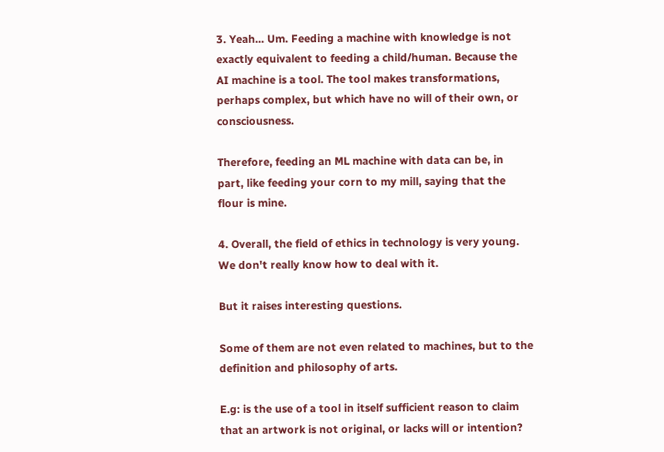3. Yeah... Um. Feeding a machine with knowledge is not exactly equivalent to feeding a child/human. Because the AI machine is a tool. The tool makes transformations, perhaps complex, but which have no will of their own, or consciousness.

Therefore, feeding an ML machine with data can be, in part, like feeding your corn to my mill, saying that the flour is mine.

4. Overall, the field of ethics in technology is very young. We don't really know how to deal with it.

But it raises interesting questions.

Some of them are not even related to machines, but to the definition and philosophy of arts.

E.g: is the use of a tool in itself sufficient reason to claim that an artwork is not original, or lacks will or intention?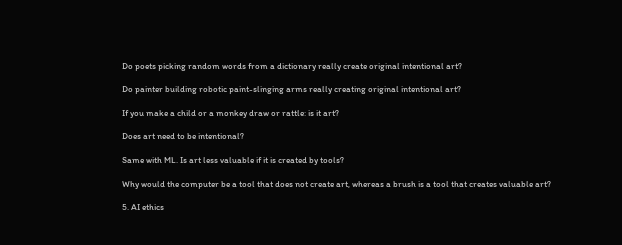Do poets picking random words from a dictionary really create original intentional art?

Do painter building robotic paint-slinging arms really creating original intentional art?

If you make a child or a monkey draw or rattle: is it art?

Does art need to be intentional?

Same with ML. Is art less valuable if it is created by tools?

Why would the computer be a tool that does not create art, whereas a brush is a tool that creates valuable art?

5. AI ethics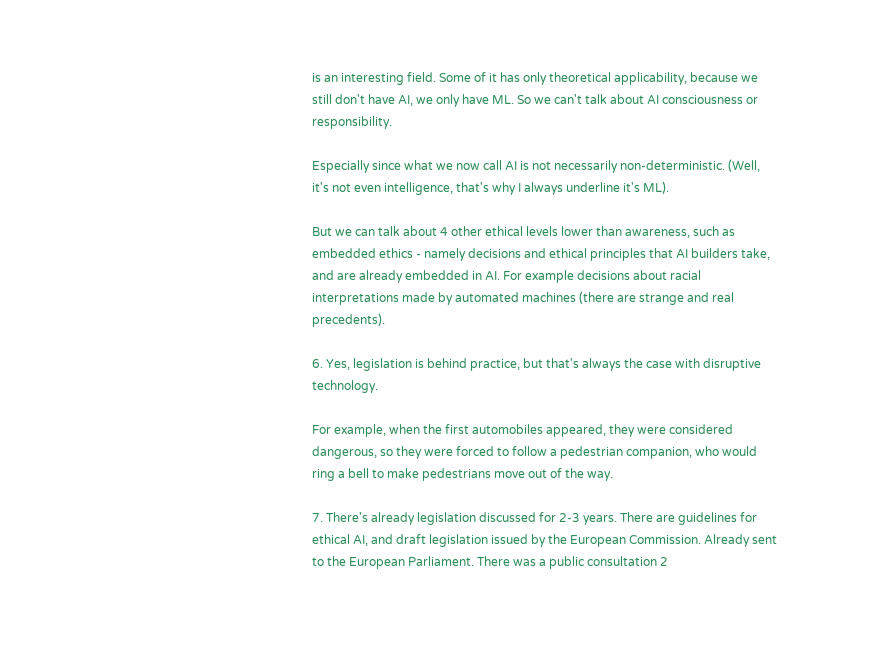is an interesting field. Some of it has only theoretical applicability, because we still don't have AI, we only have ML. So we can't talk about AI consciousness or responsibility.

Especially since what we now call AI is not necessarily non-deterministic. (Well, it's not even intelligence, that's why I always underline it's ML).

But we can talk about 4 other ethical levels lower than awareness, such as embedded ethics - namely decisions and ethical principles that AI builders take, and are already embedded in AI. For example decisions about racial interpretations made by automated machines (there are strange and real precedents).

6. Yes, legislation is behind practice, but that's always the case with disruptive technology.

For example, when the first automobiles appeared, they were considered dangerous, so they were forced to follow a pedestrian companion, who would ring a bell to make pedestrians move out of the way.

7. There's already legislation discussed for 2-3 years. There are guidelines for ethical AI, and draft legislation issued by the European Commission. Already sent to the European Parliament. There was a public consultation 2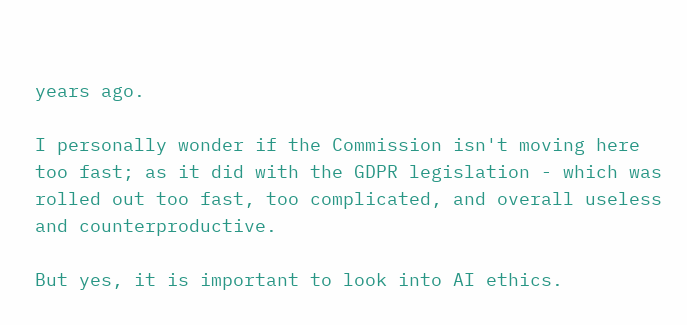years ago.

I personally wonder if the Commission isn't moving here too fast; as it did with the GDPR legislation - which was rolled out too fast, too complicated, and overall useless and counterproductive.

But yes, it is important to look into AI ethics.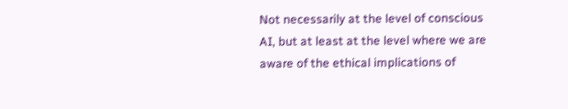Not necessarily at the level of conscious AI, but at least at the level where we are aware of the ethical implications of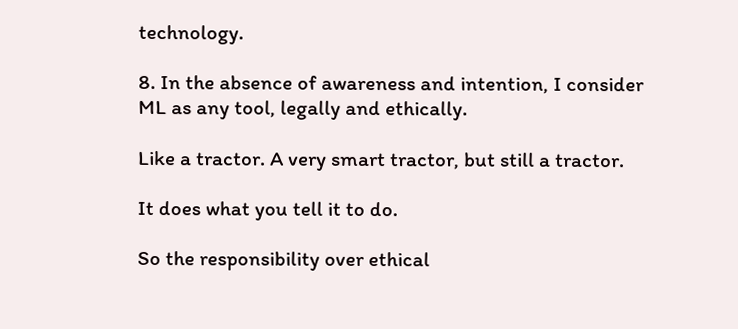technology.

8. In the absence of awareness and intention, I consider ML as any tool, legally and ethically.

Like a tractor. A very smart tractor, but still a tractor.

It does what you tell it to do.

So the responsibility over ethical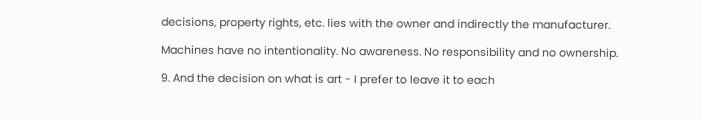decisions, property rights, etc. lies with the owner and indirectly the manufacturer.

Machines have no intentionality. No awareness. No responsibility and no ownership.

9. And the decision on what is art - I prefer to leave it to each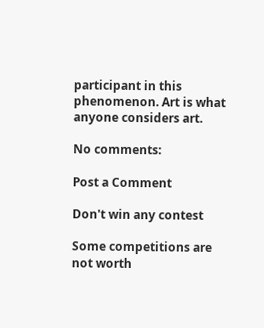participant in this phenomenon. Art is what anyone considers art.

No comments:

Post a Comment

Don't win any contest

Some competitions are not worth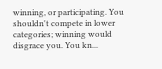winning, or participating. You shouldn't compete in lower categories; winning would disgrace you. You kn...